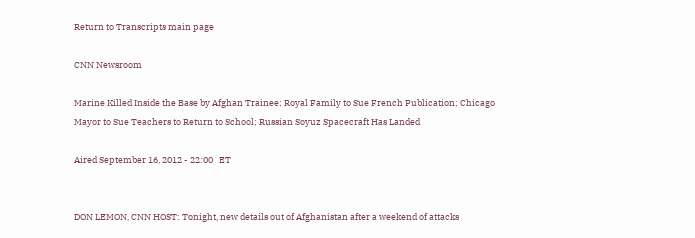Return to Transcripts main page

CNN Newsroom

Marine Killed Inside the Base by Afghan Trainee; Royal Family to Sue French Publication; Chicago Mayor to Sue Teachers to Return to School; Russian Soyuz Spacecraft Has Landed

Aired September 16, 2012 - 22:00   ET


DON LEMON, CNN HOST: Tonight, new details out of Afghanistan after a weekend of attacks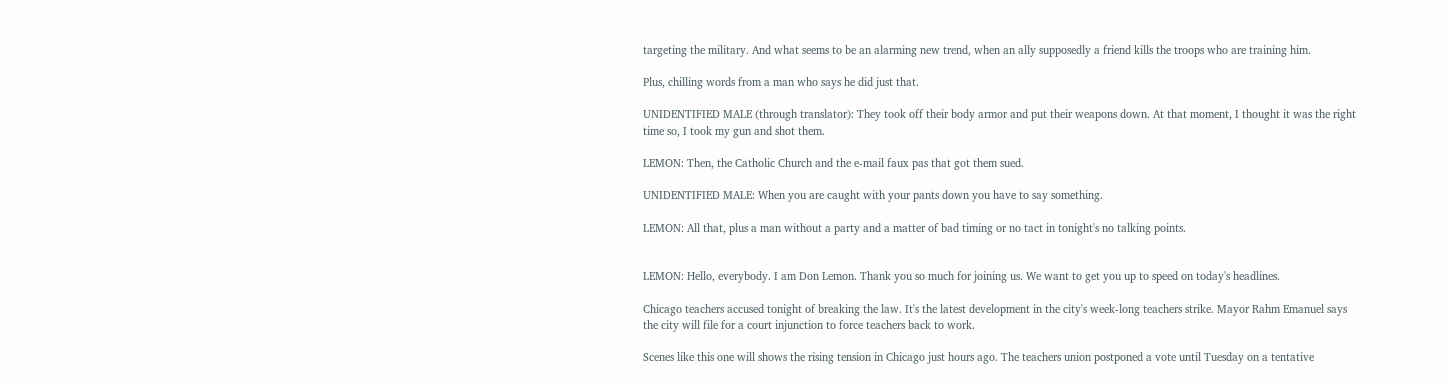targeting the military. And what seems to be an alarming new trend, when an ally supposedly a friend kills the troops who are training him.

Plus, chilling words from a man who says he did just that.

UNIDENTIFIED MALE (through translator): They took off their body armor and put their weapons down. At that moment, I thought it was the right time so, I took my gun and shot them.

LEMON: Then, the Catholic Church and the e-mail faux pas that got them sued.

UNIDENTIFIED MALE: When you are caught with your pants down you have to say something.

LEMON: All that, plus a man without a party and a matter of bad timing or no tact in tonight's no talking points.


LEMON: Hello, everybody. I am Don Lemon. Thank you so much for joining us. We want to get you up to speed on today's headlines.

Chicago teachers accused tonight of breaking the law. It's the latest development in the city's week-long teachers strike. Mayor Rahm Emanuel says the city will file for a court injunction to force teachers back to work.

Scenes like this one will shows the rising tension in Chicago just hours ago. The teachers union postponed a vote until Tuesday on a tentative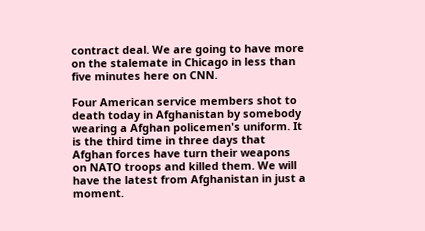contract deal. We are going to have more on the stalemate in Chicago in less than five minutes here on CNN.

Four American service members shot to death today in Afghanistan by somebody wearing a Afghan policemen's uniform. It is the third time in three days that Afghan forces have turn their weapons on NATO troops and killed them. We will have the latest from Afghanistan in just a moment.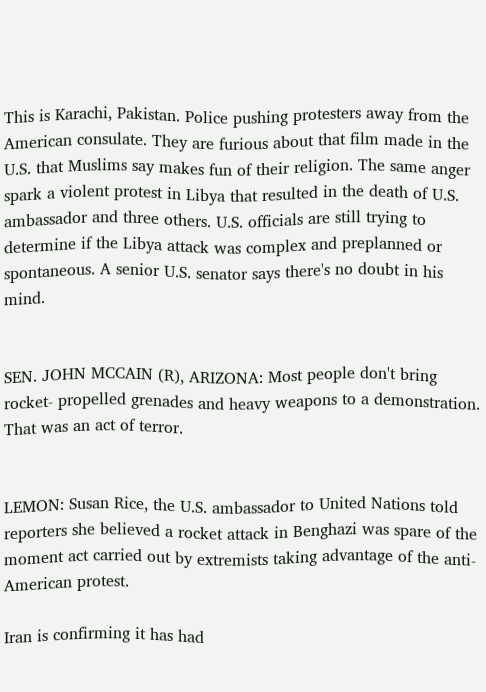This is Karachi, Pakistan. Police pushing protesters away from the American consulate. They are furious about that film made in the U.S. that Muslims say makes fun of their religion. The same anger spark a violent protest in Libya that resulted in the death of U.S. ambassador and three others. U.S. officials are still trying to determine if the Libya attack was complex and preplanned or spontaneous. A senior U.S. senator says there's no doubt in his mind.


SEN. JOHN MCCAIN (R), ARIZONA: Most people don't bring rocket- propelled grenades and heavy weapons to a demonstration. That was an act of terror.


LEMON: Susan Rice, the U.S. ambassador to United Nations told reporters she believed a rocket attack in Benghazi was spare of the moment act carried out by extremists taking advantage of the anti- American protest.

Iran is confirming it has had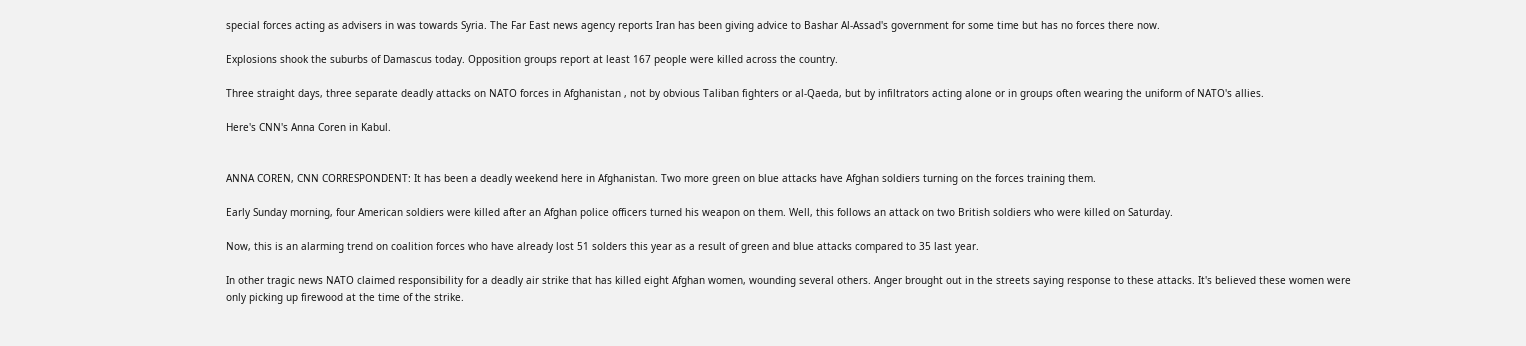special forces acting as advisers in was towards Syria. The Far East news agency reports Iran has been giving advice to Bashar Al-Assad's government for some time but has no forces there now.

Explosions shook the suburbs of Damascus today. Opposition groups report at least 167 people were killed across the country.

Three straight days, three separate deadly attacks on NATO forces in Afghanistan , not by obvious Taliban fighters or al-Qaeda, but by infiltrators acting alone or in groups often wearing the uniform of NATO's allies.

Here's CNN's Anna Coren in Kabul.


ANNA COREN, CNN CORRESPONDENT: It has been a deadly weekend here in Afghanistan. Two more green on blue attacks have Afghan soldiers turning on the forces training them.

Early Sunday morning, four American soldiers were killed after an Afghan police officers turned his weapon on them. Well, this follows an attack on two British soldiers who were killed on Saturday.

Now, this is an alarming trend on coalition forces who have already lost 51 solders this year as a result of green and blue attacks compared to 35 last year.

In other tragic news NATO claimed responsibility for a deadly air strike that has killed eight Afghan women, wounding several others. Anger brought out in the streets saying response to these attacks. It's believed these women were only picking up firewood at the time of the strike.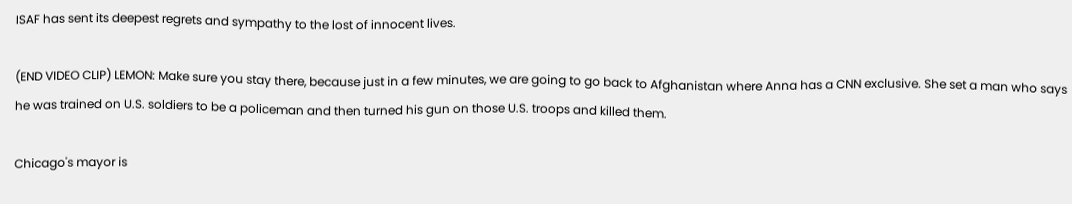ISAF has sent its deepest regrets and sympathy to the lost of innocent lives.

(END VIDEO CLIP) LEMON: Make sure you stay there, because just in a few minutes, we are going to go back to Afghanistan where Anna has a CNN exclusive. She set a man who says he was trained on U.S. soldiers to be a policeman and then turned his gun on those U.S. troops and killed them.

Chicago's mayor is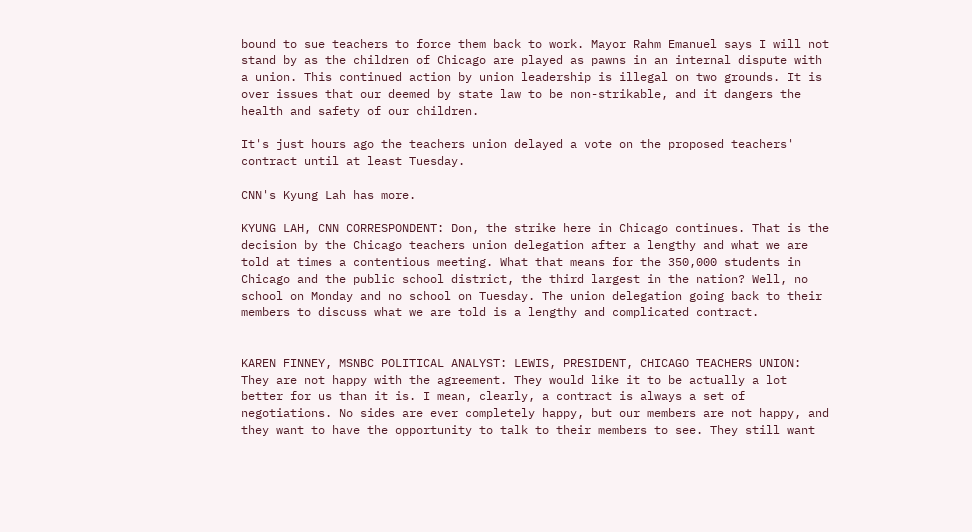bound to sue teachers to force them back to work. Mayor Rahm Emanuel says I will not stand by as the children of Chicago are played as pawns in an internal dispute with a union. This continued action by union leadership is illegal on two grounds. It is over issues that our deemed by state law to be non-strikable, and it dangers the health and safety of our children.

It's just hours ago the teachers union delayed a vote on the proposed teachers' contract until at least Tuesday.

CNN's Kyung Lah has more.

KYUNG LAH, CNN CORRESPONDENT: Don, the strike here in Chicago continues. That is the decision by the Chicago teachers union delegation after a lengthy and what we are told at times a contentious meeting. What that means for the 350,000 students in Chicago and the public school district, the third largest in the nation? Well, no school on Monday and no school on Tuesday. The union delegation going back to their members to discuss what we are told is a lengthy and complicated contract.


KAREN FINNEY, MSNBC POLITICAL ANALYST: LEWIS, PRESIDENT, CHICAGO TEACHERS UNION: They are not happy with the agreement. They would like it to be actually a lot better for us than it is. I mean, clearly, a contract is always a set of negotiations. No sides are ever completely happy, but our members are not happy, and they want to have the opportunity to talk to their members to see. They still want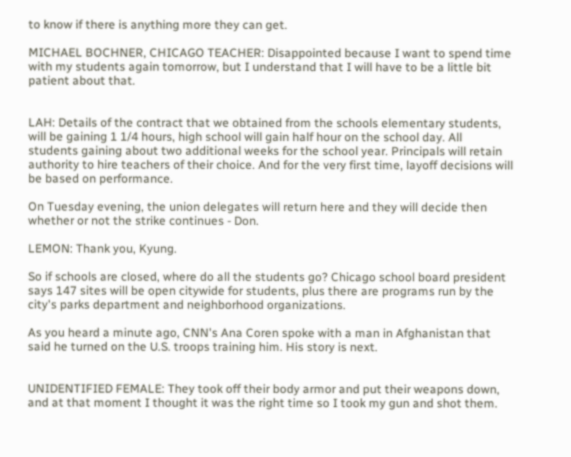to know if there is anything more they can get.

MICHAEL BOCHNER, CHICAGO TEACHER: Disappointed because I want to spend time with my students again tomorrow, but I understand that I will have to be a little bit patient about that.


LAH: Details of the contract that we obtained from the schools elementary students, will be gaining 1 1/4 hours, high school will gain half hour on the school day. All students gaining about two additional weeks for the school year. Principals will retain authority to hire teachers of their choice. And for the very first time, layoff decisions will be based on performance.

On Tuesday evening, the union delegates will return here and they will decide then whether or not the strike continues - Don.

LEMON: Thank you, Kyung.

So if schools are closed, where do all the students go? Chicago school board president says 147 sites will be open citywide for students, plus there are programs run by the city's parks department and neighborhood organizations.

As you heard a minute ago, CNN's Ana Coren spoke with a man in Afghanistan that said he turned on the U.S. troops training him. His story is next.


UNIDENTIFIED FEMALE: They took off their body armor and put their weapons down, and at that moment I thought it was the right time so I took my gun and shot them.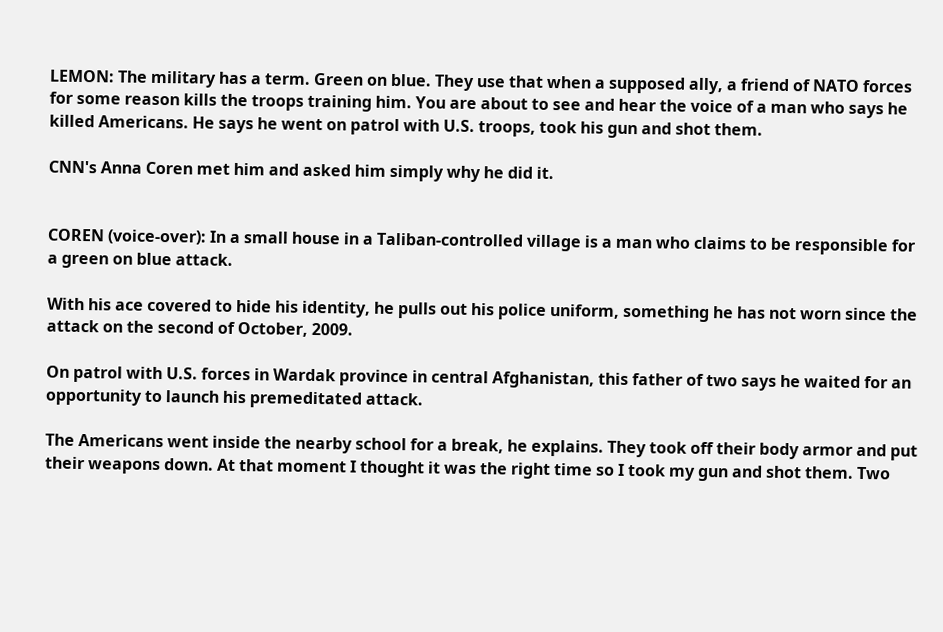LEMON: The military has a term. Green on blue. They use that when a supposed ally, a friend of NATO forces for some reason kills the troops training him. You are about to see and hear the voice of a man who says he killed Americans. He says he went on patrol with U.S. troops, took his gun and shot them.

CNN's Anna Coren met him and asked him simply why he did it.


COREN (voice-over): In a small house in a Taliban-controlled village is a man who claims to be responsible for a green on blue attack.

With his ace covered to hide his identity, he pulls out his police uniform, something he has not worn since the attack on the second of October, 2009.

On patrol with U.S. forces in Wardak province in central Afghanistan, this father of two says he waited for an opportunity to launch his premeditated attack.

The Americans went inside the nearby school for a break, he explains. They took off their body armor and put their weapons down. At that moment I thought it was the right time so I took my gun and shot them. Two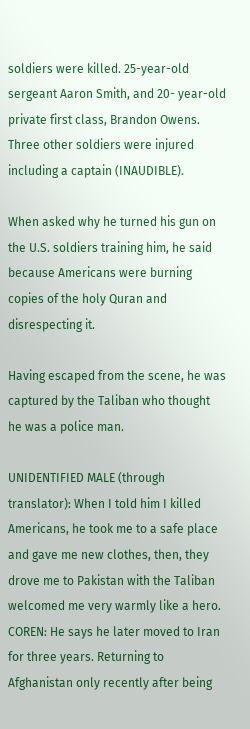soldiers were killed. 25-year-old sergeant Aaron Smith, and 20- year-old private first class, Brandon Owens. Three other soldiers were injured including a captain (INAUDIBLE).

When asked why he turned his gun on the U.S. soldiers training him, he said because Americans were burning copies of the holy Quran and disrespecting it.

Having escaped from the scene, he was captured by the Taliban who thought he was a police man.

UNIDENTIFIED MALE (through translator): When I told him I killed Americans, he took me to a safe place and gave me new clothes, then, they drove me to Pakistan with the Taliban welcomed me very warmly like a hero. COREN: He says he later moved to Iran for three years. Returning to Afghanistan only recently after being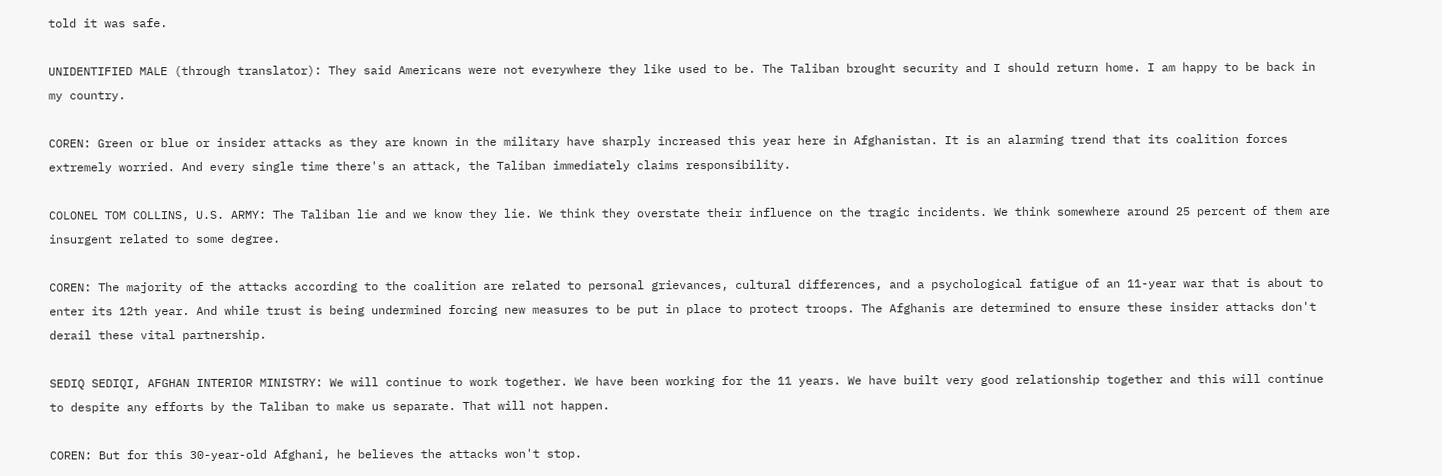told it was safe.

UNIDENTIFIED MALE (through translator): They said Americans were not everywhere they like used to be. The Taliban brought security and I should return home. I am happy to be back in my country.

COREN: Green or blue or insider attacks as they are known in the military have sharply increased this year here in Afghanistan. It is an alarming trend that its coalition forces extremely worried. And every single time there's an attack, the Taliban immediately claims responsibility.

COLONEL TOM COLLINS, U.S. ARMY: The Taliban lie and we know they lie. We think they overstate their influence on the tragic incidents. We think somewhere around 25 percent of them are insurgent related to some degree.

COREN: The majority of the attacks according to the coalition are related to personal grievances, cultural differences, and a psychological fatigue of an 11-year war that is about to enter its 12th year. And while trust is being undermined forcing new measures to be put in place to protect troops. The Afghanis are determined to ensure these insider attacks don't derail these vital partnership.

SEDIQ SEDIQI, AFGHAN INTERIOR MINISTRY: We will continue to work together. We have been working for the 11 years. We have built very good relationship together and this will continue to despite any efforts by the Taliban to make us separate. That will not happen.

COREN: But for this 30-year-old Afghani, he believes the attacks won't stop.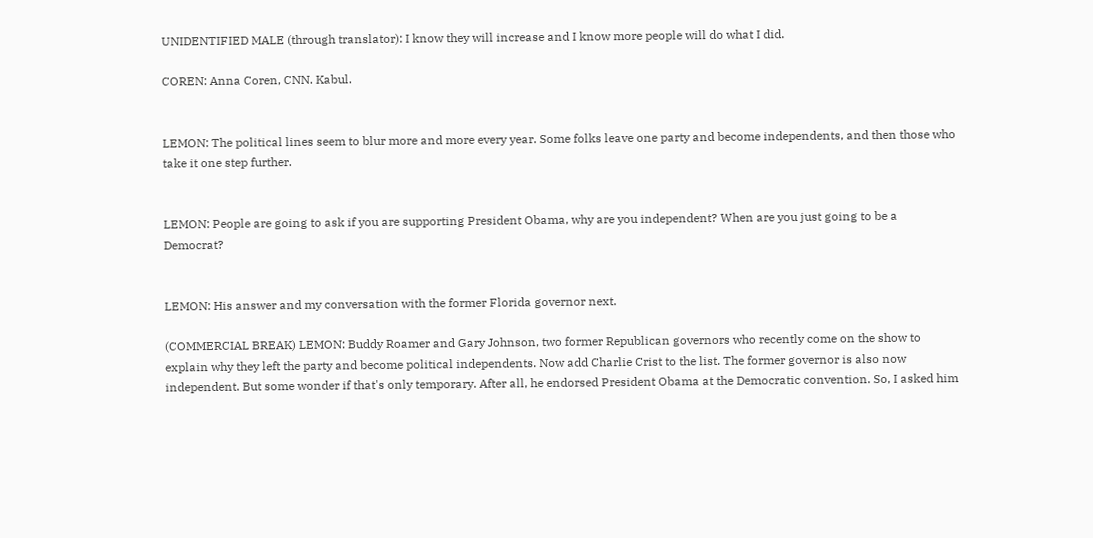UNIDENTIFIED MALE (through translator): I know they will increase and I know more people will do what I did.

COREN: Anna Coren, CNN. Kabul.


LEMON: The political lines seem to blur more and more every year. Some folks leave one party and become independents, and then those who take it one step further.


LEMON: People are going to ask if you are supporting President Obama, why are you independent? When are you just going to be a Democrat?


LEMON: His answer and my conversation with the former Florida governor next.

(COMMERCIAL BREAK) LEMON: Buddy Roamer and Gary Johnson, two former Republican governors who recently come on the show to explain why they left the party and become political independents. Now add Charlie Crist to the list. The former governor is also now independent. But some wonder if that's only temporary. After all, he endorsed President Obama at the Democratic convention. So, I asked him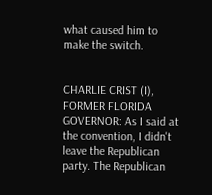what caused him to make the switch.


CHARLIE CRIST (I), FORMER FLORIDA GOVERNOR: As I said at the convention, I didn't leave the Republican party. The Republican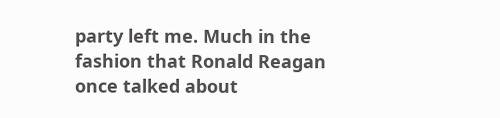party left me. Much in the fashion that Ronald Reagan once talked about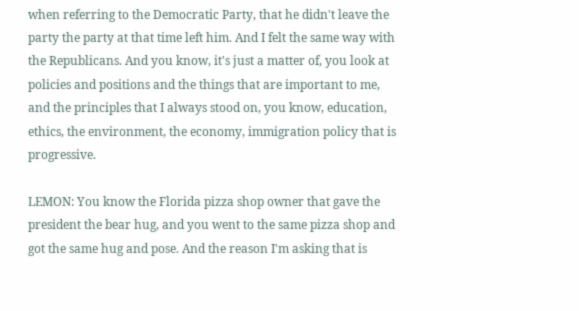when referring to the Democratic Party, that he didn't leave the party the party at that time left him. And I felt the same way with the Republicans. And you know, it's just a matter of, you look at policies and positions and the things that are important to me, and the principles that I always stood on, you know, education, ethics, the environment, the economy, immigration policy that is progressive.

LEMON: You know the Florida pizza shop owner that gave the president the bear hug, and you went to the same pizza shop and got the same hug and pose. And the reason I'm asking that is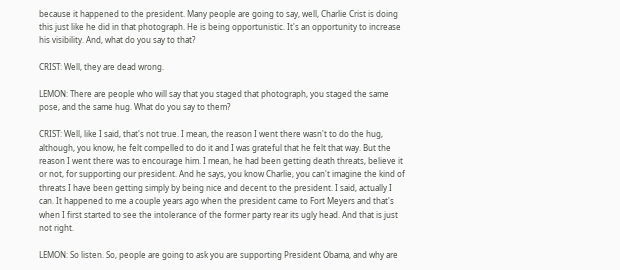because it happened to the president. Many people are going to say, well, Charlie Crist is doing this just like he did in that photograph. He is being opportunistic. It's an opportunity to increase his visibility. And, what do you say to that?

CRIST: Well, they are dead wrong.

LEMON: There are people who will say that you staged that photograph, you staged the same pose, and the same hug. What do you say to them?

CRIST: Well, like I said, that's not true. I mean, the reason I went there wasn't to do the hug, although, you know, he felt compelled to do it and I was grateful that he felt that way. But the reason I went there was to encourage him. I mean, he had been getting death threats, believe it or not, for supporting our president. And he says, you know Charlie, you can't imagine the kind of threats I have been getting simply by being nice and decent to the president. I said, actually I can. It happened to me a couple years ago when the president came to Fort Meyers and that's when I first started to see the intolerance of the former party rear its ugly head. And that is just not right.

LEMON: So listen. So, people are going to ask you are supporting President Obama, and why are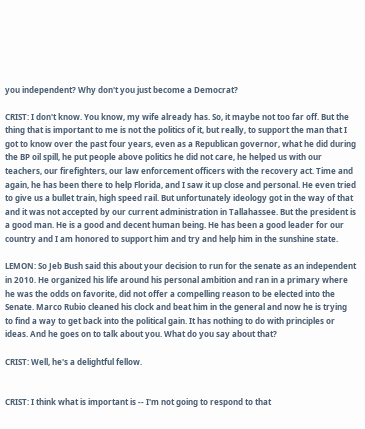you independent? Why don't you just become a Democrat?

CRIST: I don't know. You know, my wife already has. So, it maybe not too far off. But the thing that is important to me is not the politics of it, but really, to support the man that I got to know over the past four years, even as a Republican governor, what he did during the BP oil spill, he put people above politics he did not care, he helped us with our teachers, our firefighters, our law enforcement officers with the recovery act. Time and again, he has been there to help Florida, and I saw it up close and personal. He even tried to give us a bullet train, high speed rail. But unfortunately ideology got in the way of that and it was not accepted by our current administration in Tallahassee. But the president is a good man. He is a good and decent human being. He has been a good leader for our country and I am honored to support him and try and help him in the sunshine state.

LEMON: So Jeb Bush said this about your decision to run for the senate as an independent in 2010. He organized his life around his personal ambition and ran in a primary where he was the odds on favorite, did not offer a compelling reason to be elected into the Senate. Marco Rubio cleaned his clock and beat him in the general and now he is trying to find a way to get back into the political gain. It has nothing to do with principles or ideas. And he goes on to talk about you. What do you say about that?

CRIST: Well, he's a delightful fellow.


CRIST: I think what is important is -- I'm not going to respond to that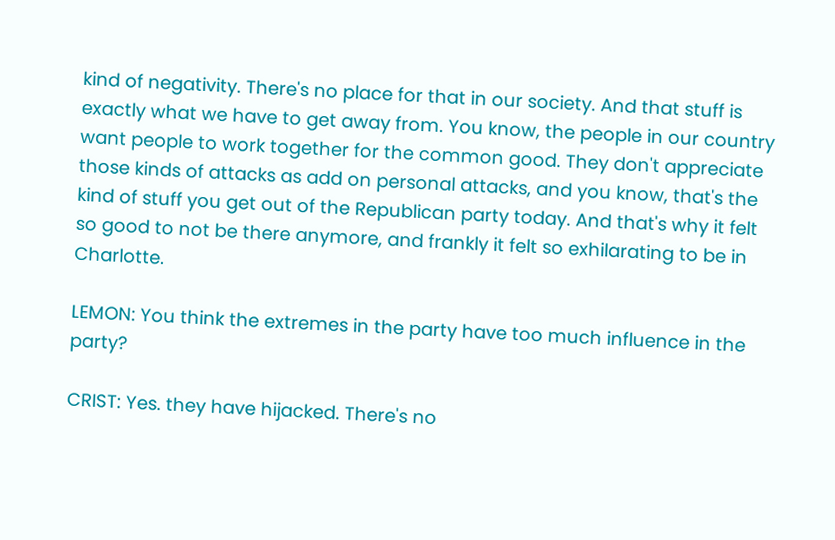kind of negativity. There's no place for that in our society. And that stuff is exactly what we have to get away from. You know, the people in our country want people to work together for the common good. They don't appreciate those kinds of attacks as add on personal attacks, and you know, that's the kind of stuff you get out of the Republican party today. And that's why it felt so good to not be there anymore, and frankly it felt so exhilarating to be in Charlotte.

LEMON: You think the extremes in the party have too much influence in the party?

CRIST: Yes. they have hijacked. There's no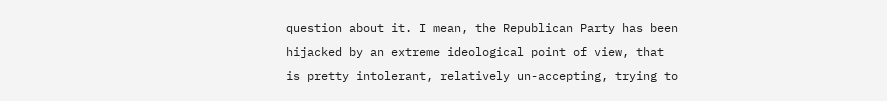question about it. I mean, the Republican Party has been hijacked by an extreme ideological point of view, that is pretty intolerant, relatively un-accepting, trying to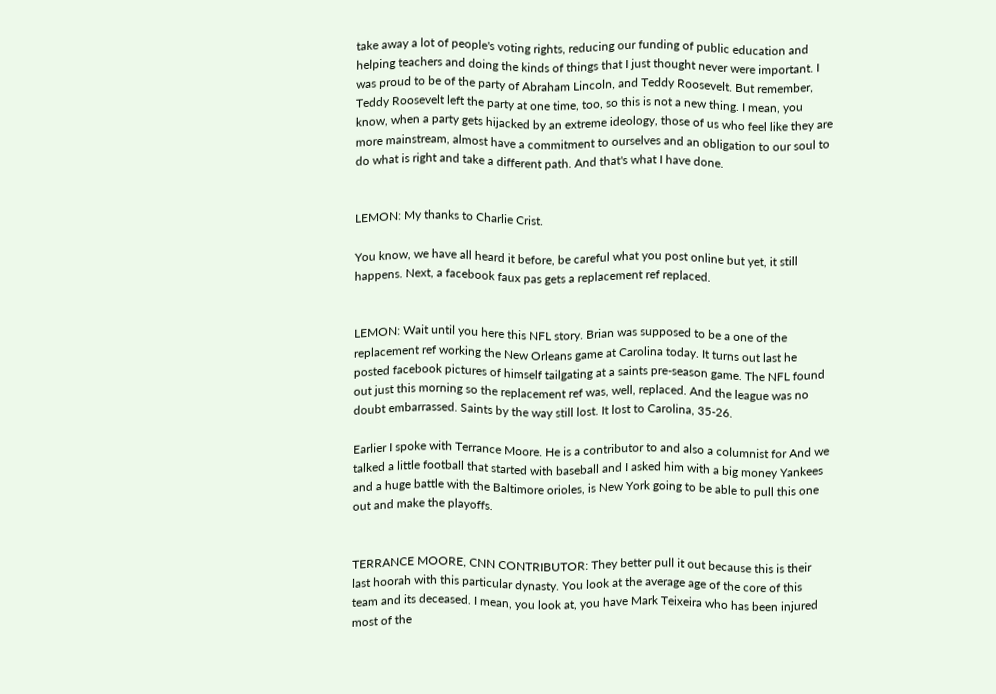take away a lot of people's voting rights, reducing our funding of public education and helping teachers and doing the kinds of things that I just thought never were important. I was proud to be of the party of Abraham Lincoln, and Teddy Roosevelt. But remember, Teddy Roosevelt left the party at one time, too, so this is not a new thing. I mean, you know, when a party gets hijacked by an extreme ideology, those of us who feel like they are more mainstream, almost have a commitment to ourselves and an obligation to our soul to do what is right and take a different path. And that's what I have done.


LEMON: My thanks to Charlie Crist.

You know, we have all heard it before, be careful what you post online but yet, it still happens. Next, a facebook faux pas gets a replacement ref replaced.


LEMON: Wait until you here this NFL story. Brian was supposed to be a one of the replacement ref working the New Orleans game at Carolina today. It turns out last he posted facebook pictures of himself tailgating at a saints pre-season game. The NFL found out just this morning so the replacement ref was, well, replaced. And the league was no doubt embarrassed. Saints by the way still lost. It lost to Carolina, 35-26.

Earlier I spoke with Terrance Moore. He is a contributor to and also a columnist for And we talked a little football that started with baseball and I asked him with a big money Yankees and a huge battle with the Baltimore orioles, is New York going to be able to pull this one out and make the playoffs.


TERRANCE MOORE, CNN CONTRIBUTOR: They better pull it out because this is their last hoorah with this particular dynasty. You look at the average age of the core of this team and its deceased. I mean, you look at, you have Mark Teixeira who has been injured most of the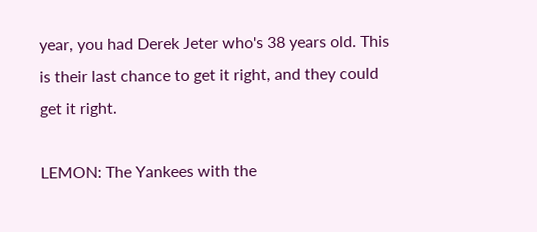year, you had Derek Jeter who's 38 years old. This is their last chance to get it right, and they could get it right.

LEMON: The Yankees with the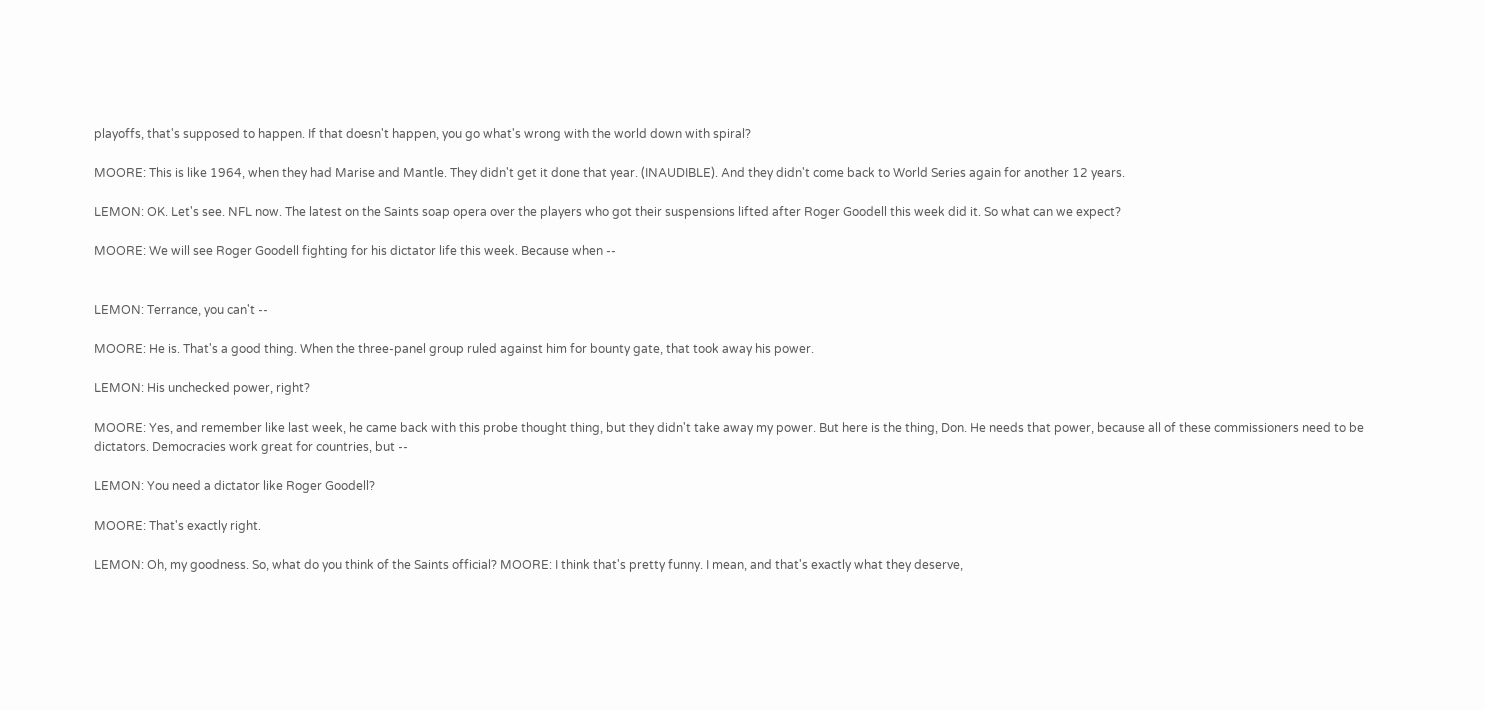playoffs, that's supposed to happen. If that doesn't happen, you go what's wrong with the world down with spiral?

MOORE: This is like 1964, when they had Marise and Mantle. They didn't get it done that year. (INAUDIBLE). And they didn't come back to World Series again for another 12 years.

LEMON: OK. Let's see. NFL now. The latest on the Saints soap opera over the players who got their suspensions lifted after Roger Goodell this week did it. So what can we expect?

MOORE: We will see Roger Goodell fighting for his dictator life this week. Because when --


LEMON: Terrance, you can't --

MOORE: He is. That's a good thing. When the three-panel group ruled against him for bounty gate, that took away his power.

LEMON: His unchecked power, right?

MOORE: Yes, and remember like last week, he came back with this probe thought thing, but they didn't take away my power. But here is the thing, Don. He needs that power, because all of these commissioners need to be dictators. Democracies work great for countries, but --

LEMON: You need a dictator like Roger Goodell?

MOORE: That's exactly right.

LEMON: Oh, my goodness. So, what do you think of the Saints official? MOORE: I think that's pretty funny. I mean, and that's exactly what they deserve,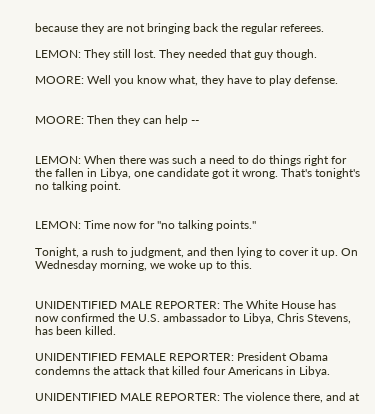because they are not bringing back the regular referees.

LEMON: They still lost. They needed that guy though.

MOORE: Well you know what, they have to play defense.


MOORE: Then they can help --


LEMON: When there was such a need to do things right for the fallen in Libya, one candidate got it wrong. That's tonight's no talking point.


LEMON: Time now for "no talking points."

Tonight, a rush to judgment, and then lying to cover it up. On Wednesday morning, we woke up to this.


UNIDENTIFIED MALE REPORTER: The White House has now confirmed the U.S. ambassador to Libya, Chris Stevens, has been killed.

UNIDENTIFIED FEMALE REPORTER: President Obama condemns the attack that killed four Americans in Libya.

UNIDENTIFIED MALE REPORTER: The violence there, and at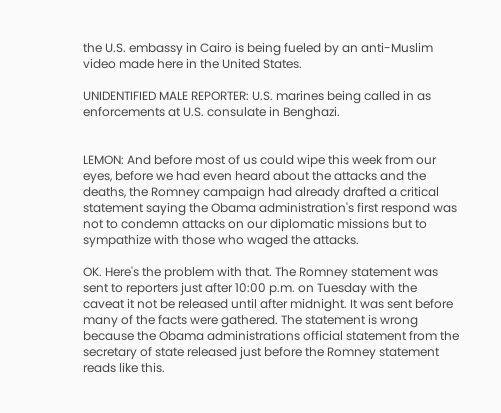the U.S. embassy in Cairo is being fueled by an anti-Muslim video made here in the United States.

UNIDENTIFIED MALE REPORTER: U.S. marines being called in as enforcements at U.S. consulate in Benghazi.


LEMON: And before most of us could wipe this week from our eyes, before we had even heard about the attacks and the deaths, the Romney campaign had already drafted a critical statement saying the Obama administration's first respond was not to condemn attacks on our diplomatic missions but to sympathize with those who waged the attacks.

OK. Here's the problem with that. The Romney statement was sent to reporters just after 10:00 p.m. on Tuesday with the caveat it not be released until after midnight. It was sent before many of the facts were gathered. The statement is wrong because the Obama administrations official statement from the secretary of state released just before the Romney statement reads like this.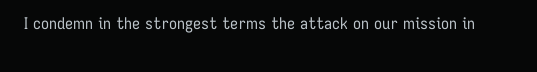I condemn in the strongest terms the attack on our mission in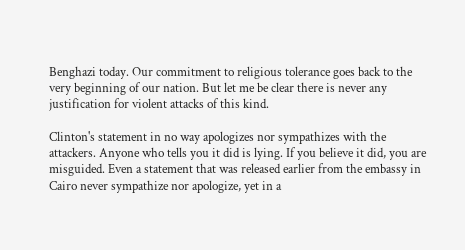Benghazi today. Our commitment to religious tolerance goes back to the very beginning of our nation. But let me be clear there is never any justification for violent attacks of this kind.

Clinton's statement in no way apologizes nor sympathizes with the attackers. Anyone who tells you it did is lying. If you believe it did, you are misguided. Even a statement that was released earlier from the embassy in Cairo never sympathize nor apologize, yet in a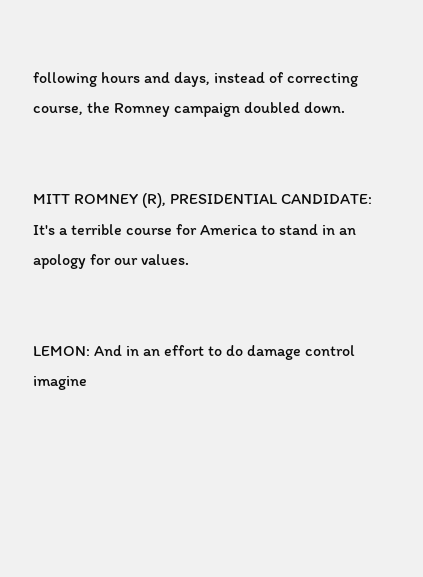following hours and days, instead of correcting course, the Romney campaign doubled down.


MITT ROMNEY (R), PRESIDENTIAL CANDIDATE: It's a terrible course for America to stand in an apology for our values.


LEMON: And in an effort to do damage control imagine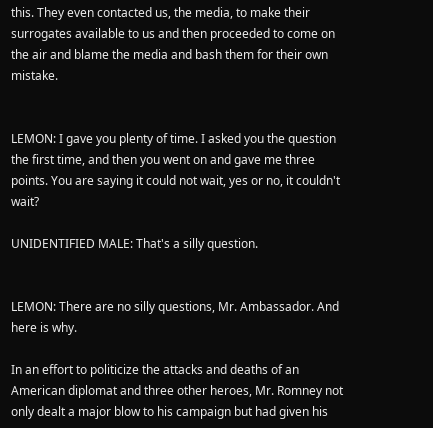this. They even contacted us, the media, to make their surrogates available to us and then proceeded to come on the air and blame the media and bash them for their own mistake.


LEMON: I gave you plenty of time. I asked you the question the first time, and then you went on and gave me three points. You are saying it could not wait, yes or no, it couldn't wait?

UNIDENTIFIED MALE: That's a silly question.


LEMON: There are no silly questions, Mr. Ambassador. And here is why.

In an effort to politicize the attacks and deaths of an American diplomat and three other heroes, Mr. Romney not only dealt a major blow to his campaign but had given his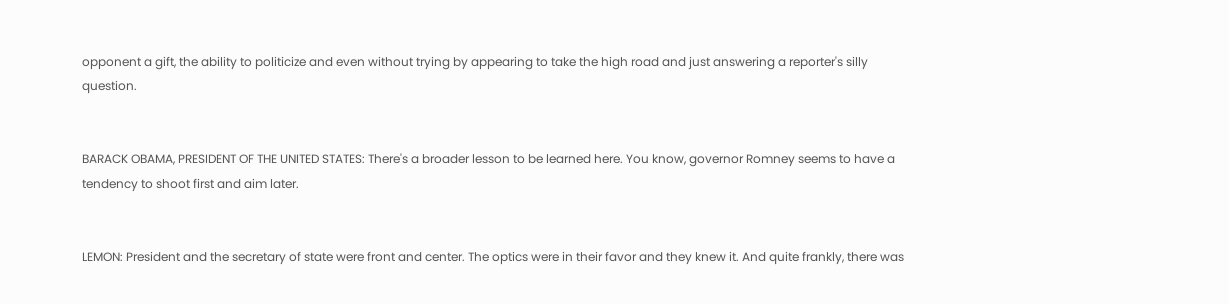opponent a gift, the ability to politicize and even without trying by appearing to take the high road and just answering a reporter's silly question.


BARACK OBAMA, PRESIDENT OF THE UNITED STATES: There's a broader lesson to be learned here. You know, governor Romney seems to have a tendency to shoot first and aim later.


LEMON: President and the secretary of state were front and center. The optics were in their favor and they knew it. And quite frankly, there was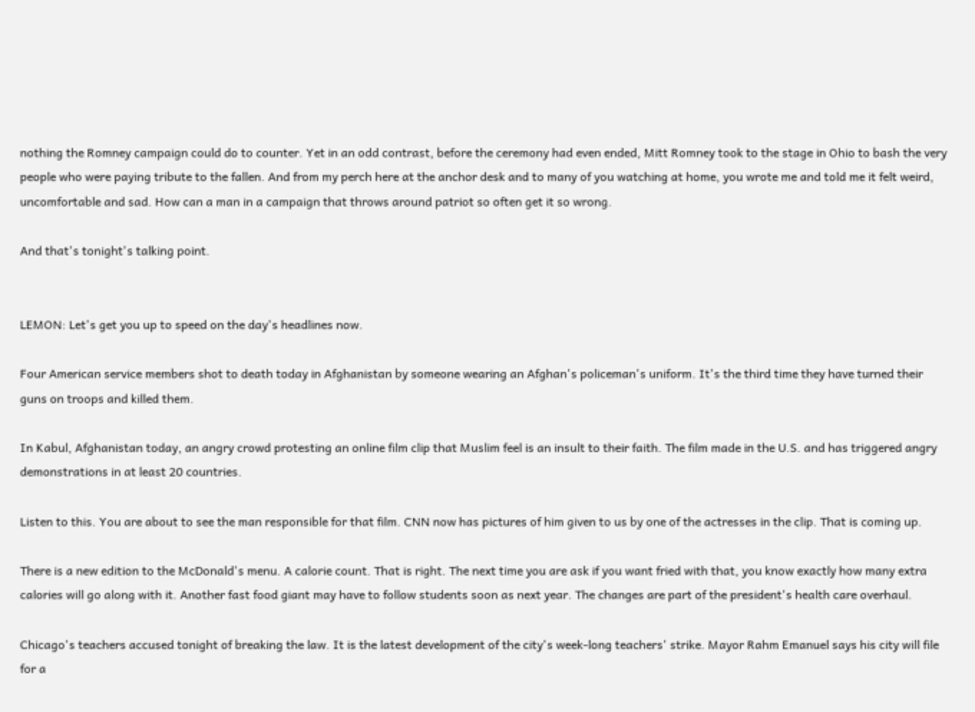nothing the Romney campaign could do to counter. Yet in an odd contrast, before the ceremony had even ended, Mitt Romney took to the stage in Ohio to bash the very people who were paying tribute to the fallen. And from my perch here at the anchor desk and to many of you watching at home, you wrote me and told me it felt weird, uncomfortable and sad. How can a man in a campaign that throws around patriot so often get it so wrong.

And that's tonight's talking point.


LEMON: Let's get you up to speed on the day's headlines now.

Four American service members shot to death today in Afghanistan by someone wearing an Afghan's policeman's uniform. It's the third time they have turned their guns on troops and killed them.

In Kabul, Afghanistan today, an angry crowd protesting an online film clip that Muslim feel is an insult to their faith. The film made in the U.S. and has triggered angry demonstrations in at least 20 countries.

Listen to this. You are about to see the man responsible for that film. CNN now has pictures of him given to us by one of the actresses in the clip. That is coming up.

There is a new edition to the McDonald's menu. A calorie count. That is right. The next time you are ask if you want fried with that, you know exactly how many extra calories will go along with it. Another fast food giant may have to follow students soon as next year. The changes are part of the president's health care overhaul.

Chicago's teachers accused tonight of breaking the law. It is the latest development of the city's week-long teachers' strike. Mayor Rahm Emanuel says his city will file for a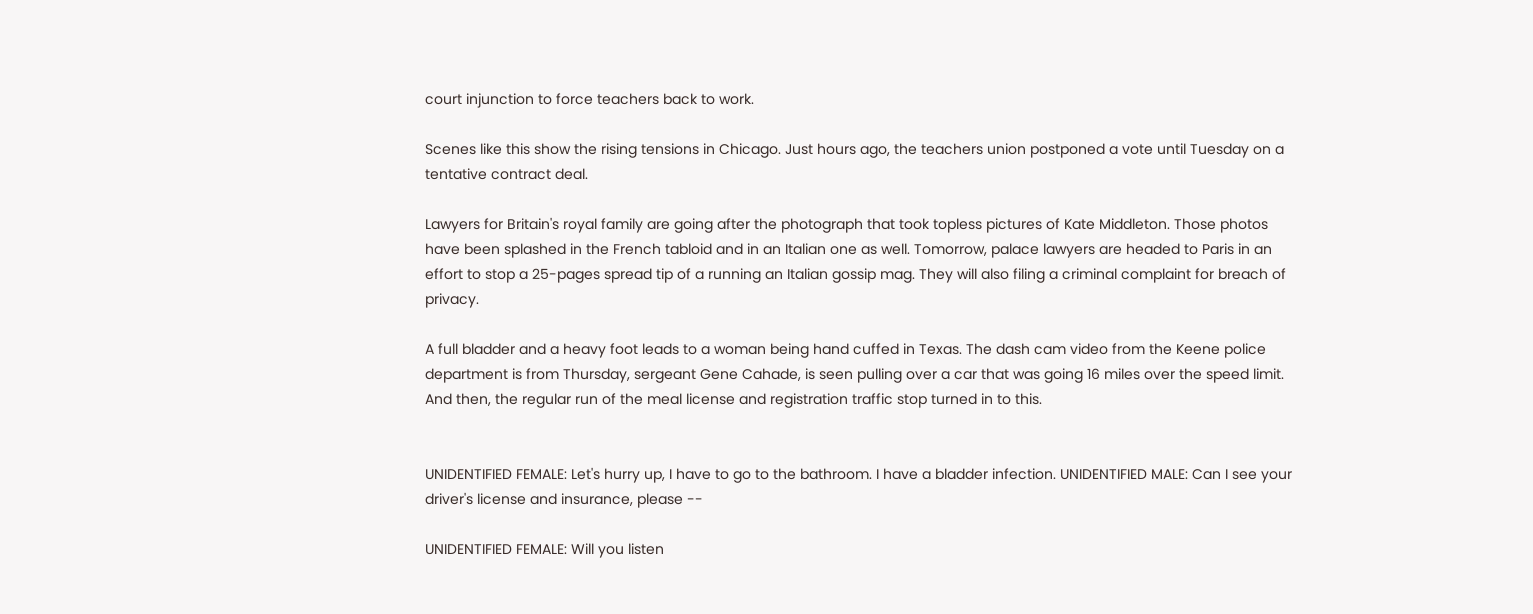court injunction to force teachers back to work.

Scenes like this show the rising tensions in Chicago. Just hours ago, the teachers union postponed a vote until Tuesday on a tentative contract deal.

Lawyers for Britain's royal family are going after the photograph that took topless pictures of Kate Middleton. Those photos have been splashed in the French tabloid and in an Italian one as well. Tomorrow, palace lawyers are headed to Paris in an effort to stop a 25-pages spread tip of a running an Italian gossip mag. They will also filing a criminal complaint for breach of privacy.

A full bladder and a heavy foot leads to a woman being hand cuffed in Texas. The dash cam video from the Keene police department is from Thursday, sergeant Gene Cahade, is seen pulling over a car that was going 16 miles over the speed limit. And then, the regular run of the meal license and registration traffic stop turned in to this.


UNIDENTIFIED FEMALE: Let's hurry up, I have to go to the bathroom. I have a bladder infection. UNIDENTIFIED MALE: Can I see your driver's license and insurance, please --

UNIDENTIFIED FEMALE: Will you listen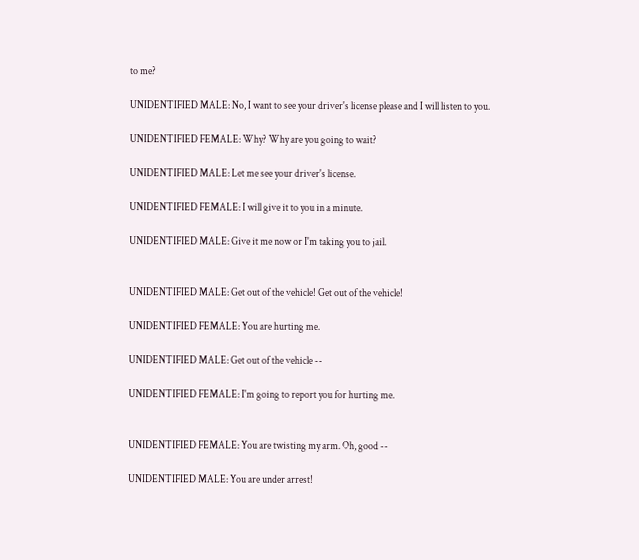to me?

UNIDENTIFIED MALE: No, I want to see your driver's license please and I will listen to you.

UNIDENTIFIED FEMALE: Why? Why are you going to wait?

UNIDENTIFIED MALE: Let me see your driver's license.

UNIDENTIFIED FEMALE: I will give it to you in a minute.

UNIDENTIFIED MALE: Give it me now or I'm taking you to jail.


UNIDENTIFIED MALE: Get out of the vehicle! Get out of the vehicle!

UNIDENTIFIED FEMALE: You are hurting me.

UNIDENTIFIED MALE: Get out of the vehicle --

UNIDENTIFIED FEMALE: I'm going to report you for hurting me.


UNIDENTIFIED FEMALE: You are twisting my arm. Oh, good --

UNIDENTIFIED MALE: You are under arrest!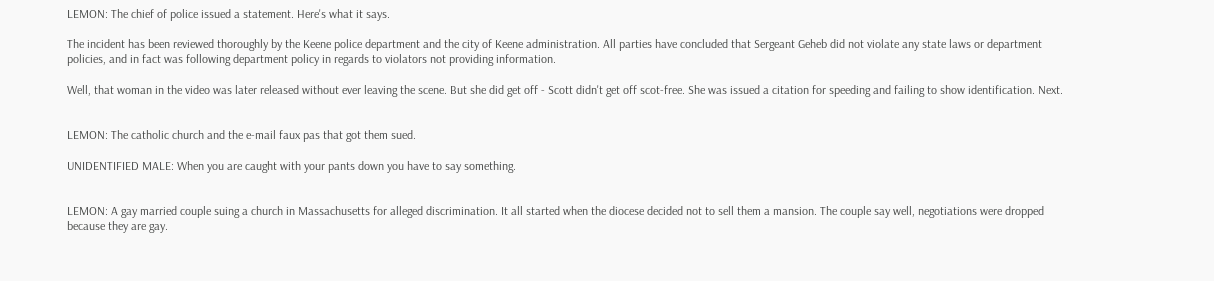LEMON: The chief of police issued a statement. Here's what it says.

The incident has been reviewed thoroughly by the Keene police department and the city of Keene administration. All parties have concluded that Sergeant Geheb did not violate any state laws or department policies, and in fact was following department policy in regards to violators not providing information.

Well, that woman in the video was later released without ever leaving the scene. But she did get off - Scott didn't get off scot-free. She was issued a citation for speeding and failing to show identification. Next.


LEMON: The catholic church and the e-mail faux pas that got them sued.

UNIDENTIFIED MALE: When you are caught with your pants down you have to say something.


LEMON: A gay married couple suing a church in Massachusetts for alleged discrimination. It all started when the diocese decided not to sell them a mansion. The couple say well, negotiations were dropped because they are gay.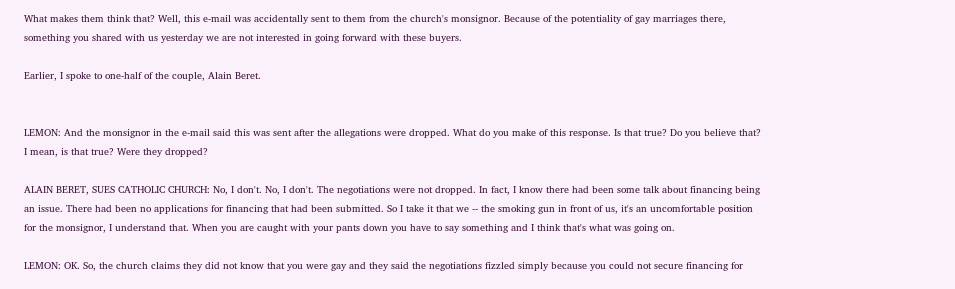What makes them think that? Well, this e-mail was accidentally sent to them from the church's monsignor. Because of the potentiality of gay marriages there, something you shared with us yesterday we are not interested in going forward with these buyers.

Earlier, I spoke to one-half of the couple, Alain Beret.


LEMON: And the monsignor in the e-mail said this was sent after the allegations were dropped. What do you make of this response. Is that true? Do you believe that? I mean, is that true? Were they dropped?

ALAIN BERET, SUES CATHOLIC CHURCH: No, I don't. No, I don't. The negotiations were not dropped. In fact, I know there had been some talk about financing being an issue. There had been no applications for financing that had been submitted. So I take it that we -- the smoking gun in front of us, it's an uncomfortable position for the monsignor, I understand that. When you are caught with your pants down you have to say something and I think that's what was going on.

LEMON: OK. So, the church claims they did not know that you were gay and they said the negotiations fizzled simply because you could not secure financing for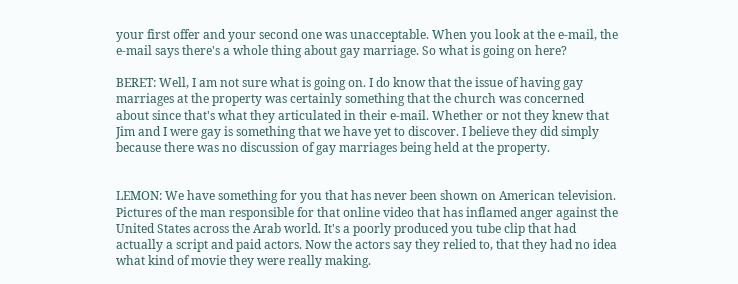your first offer and your second one was unacceptable. When you look at the e-mail, the e-mail says there's a whole thing about gay marriage. So what is going on here?

BERET: Well, I am not sure what is going on. I do know that the issue of having gay marriages at the property was certainly something that the church was concerned about since that's what they articulated in their e-mail. Whether or not they knew that Jim and I were gay is something that we have yet to discover. I believe they did simply because there was no discussion of gay marriages being held at the property.


LEMON: We have something for you that has never been shown on American television. Pictures of the man responsible for that online video that has inflamed anger against the United States across the Arab world. It's a poorly produced you tube clip that had actually a script and paid actors. Now the actors say they relied to, that they had no idea what kind of movie they were really making.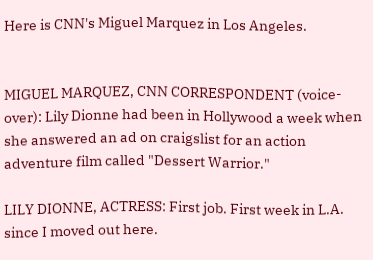Here is CNN's Miguel Marquez in Los Angeles.


MIGUEL MARQUEZ, CNN CORRESPONDENT (voice-over): Lily Dionne had been in Hollywood a week when she answered an ad on craigslist for an action adventure film called "Dessert Warrior."

LILY DIONNE, ACTRESS: First job. First week in L.A. since I moved out here.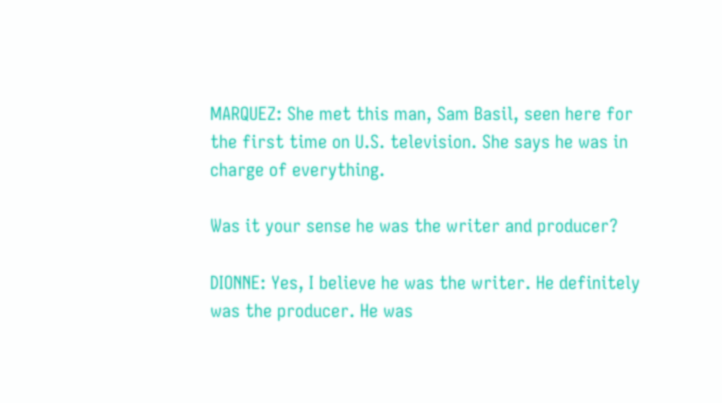MARQUEZ: She met this man, Sam Basil, seen here for the first time on U.S. television. She says he was in charge of everything.

Was it your sense he was the writer and producer?

DIONNE: Yes, I believe he was the writer. He definitely was the producer. He was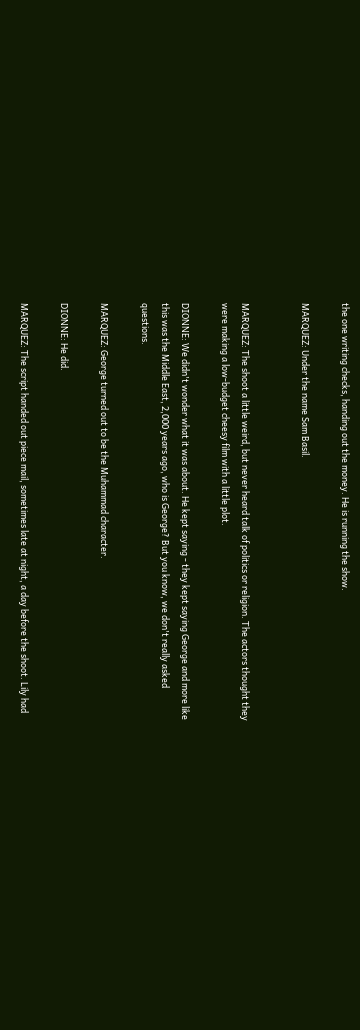the one writing checks, handing out the money. He is running the show.

MARQUEZ: Under the name Sam Basil.


MARQUEZ: The shoot a little weird, but never heard talk of politics or religion. The actors thought they were making a low-budget cheesy film with a little plot.

DIONNE: We didn't wonder what it was about. He kept saying - they kept saying George and more like this was the Middle East, 2,000 years ago, who is George? But you know, we don't really asked questions.

MARQUEZ: George turned out to be the Muhammad character.

DIONNE: He did.

MARQUEZ: The script handed out piece mail, sometimes late at night, a day before the shoot. Lily had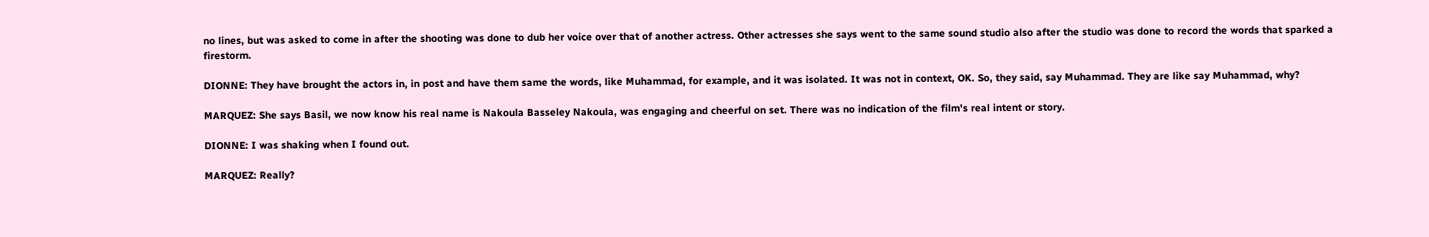no lines, but was asked to come in after the shooting was done to dub her voice over that of another actress. Other actresses she says went to the same sound studio also after the studio was done to record the words that sparked a firestorm.

DIONNE: They have brought the actors in, in post and have them same the words, like Muhammad, for example, and it was isolated. It was not in context, OK. So, they said, say Muhammad. They are like say Muhammad, why?

MARQUEZ: She says Basil, we now know his real name is Nakoula Basseley Nakoula, was engaging and cheerful on set. There was no indication of the film's real intent or story.

DIONNE: I was shaking when I found out.

MARQUEZ: Really?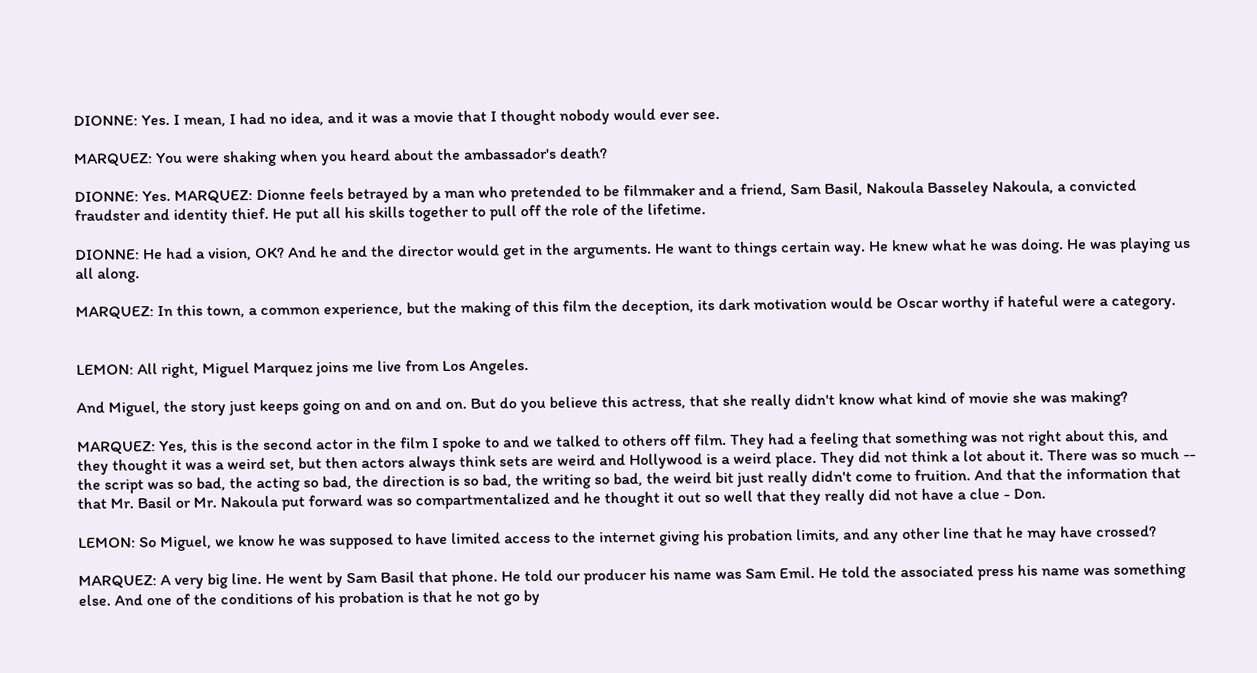DIONNE: Yes. I mean, I had no idea, and it was a movie that I thought nobody would ever see.

MARQUEZ: You were shaking when you heard about the ambassador's death?

DIONNE: Yes. MARQUEZ: Dionne feels betrayed by a man who pretended to be filmmaker and a friend, Sam Basil, Nakoula Basseley Nakoula, a convicted fraudster and identity thief. He put all his skills together to pull off the role of the lifetime.

DIONNE: He had a vision, OK? And he and the director would get in the arguments. He want to things certain way. He knew what he was doing. He was playing us all along.

MARQUEZ: In this town, a common experience, but the making of this film the deception, its dark motivation would be Oscar worthy if hateful were a category.


LEMON: All right, Miguel Marquez joins me live from Los Angeles.

And Miguel, the story just keeps going on and on and on. But do you believe this actress, that she really didn't know what kind of movie she was making?

MARQUEZ: Yes, this is the second actor in the film I spoke to and we talked to others off film. They had a feeling that something was not right about this, and they thought it was a weird set, but then actors always think sets are weird and Hollywood is a weird place. They did not think a lot about it. There was so much -- the script was so bad, the acting so bad, the direction is so bad, the writing so bad, the weird bit just really didn't come to fruition. And that the information that that Mr. Basil or Mr. Nakoula put forward was so compartmentalized and he thought it out so well that they really did not have a clue - Don.

LEMON: So Miguel, we know he was supposed to have limited access to the internet giving his probation limits, and any other line that he may have crossed?

MARQUEZ: A very big line. He went by Sam Basil that phone. He told our producer his name was Sam Emil. He told the associated press his name was something else. And one of the conditions of his probation is that he not go by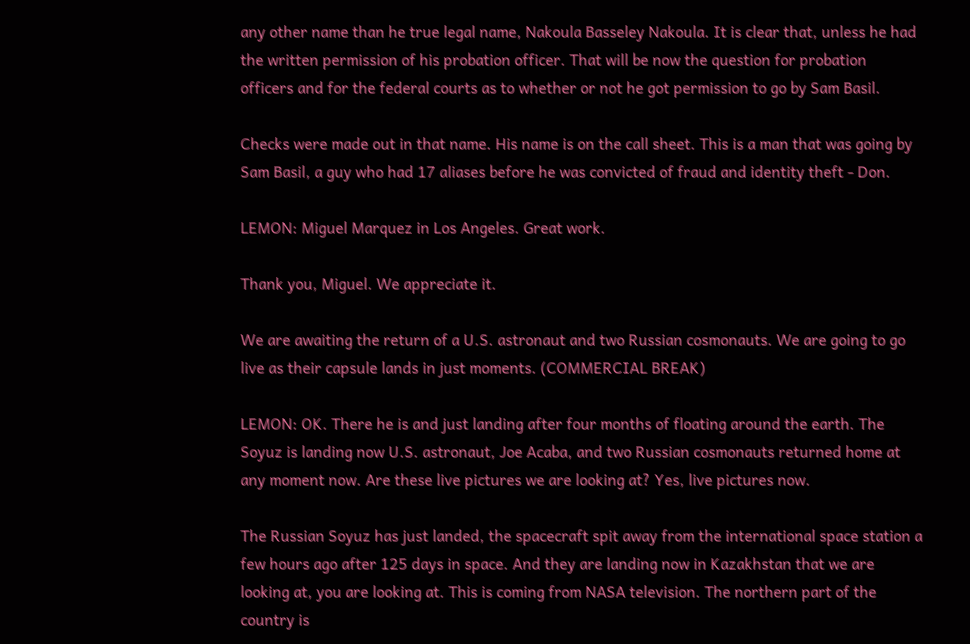any other name than he true legal name, Nakoula Basseley Nakoula. It is clear that, unless he had the written permission of his probation officer. That will be now the question for probation officers and for the federal courts as to whether or not he got permission to go by Sam Basil.

Checks were made out in that name. His name is on the call sheet. This is a man that was going by Sam Basil, a guy who had 17 aliases before he was convicted of fraud and identity theft - Don.

LEMON: Miguel Marquez in Los Angeles. Great work.

Thank you, Miguel. We appreciate it.

We are awaiting the return of a U.S. astronaut and two Russian cosmonauts. We are going to go live as their capsule lands in just moments. (COMMERCIAL BREAK)

LEMON: OK. There he is and just landing after four months of floating around the earth. The Soyuz is landing now U.S. astronaut, Joe Acaba, and two Russian cosmonauts returned home at any moment now. Are these live pictures we are looking at? Yes, live pictures now.

The Russian Soyuz has just landed, the spacecraft spit away from the international space station a few hours ago after 125 days in space. And they are landing now in Kazakhstan that we are looking at, you are looking at. This is coming from NASA television. The northern part of the country is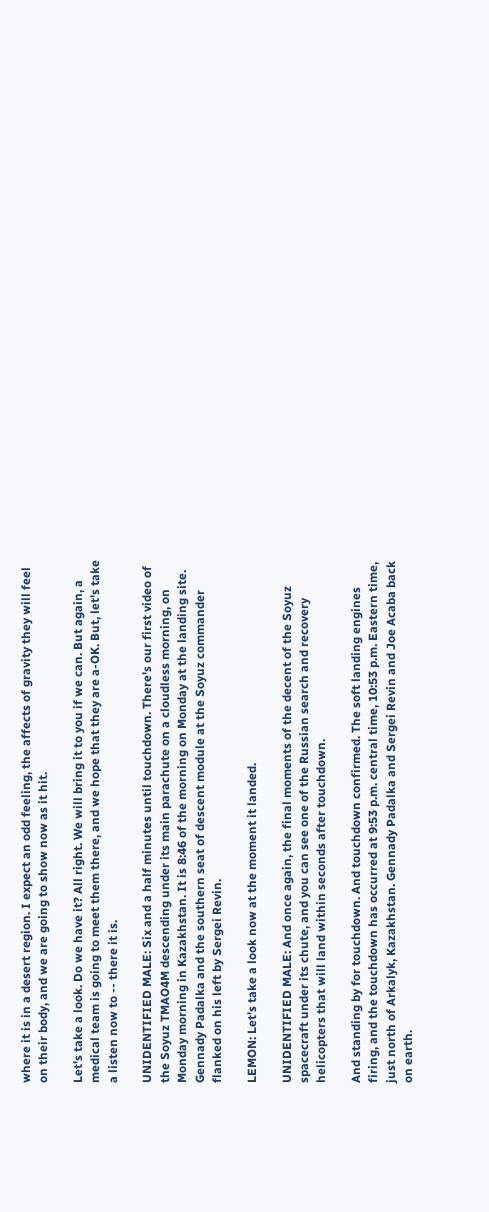where it is in a desert region. I expect an odd feeling, the affects of gravity they will feel on their body, and we are going to show now as it hit.

Let's take a look. Do we have it? All right. We will bring it to you if we can. But again, a medical team is going to meet them there, and we hope that they are a-OK. But, let's take a listen now to -- there it is.

UNIDENTIFIED MALE: Six and a half minutes until touchdown. There's our first video of the Soyuz TMAO4M descending under its main parachute on a cloudless morning, on Monday morning in Kazakhstan. It is 8:46 of the morning on Monday at the landing site. Gennady Padalka and the southern seat of descent module at the Soyuz commander flanked on his left by Sergei Revin.

LEMON: Let's take a look now at the moment it landed.

UNIDENTIFIED MALE: And once again, the final moments of the decent of the Soyuz spacecraft under its chute, and you can see one of the Russian search and recovery helicopters that will land within seconds after touchdown.

And standing by for touchdown. And touchdown confirmed. The soft landing engines firing, and the touchdown has occurred at 9:53 p.m. central time, 10:53 p.m. Eastern time, just north of Arkalyk, Kazakhstan. Gennady Padalka and Sergei Revin and Joe Acaba back on earth.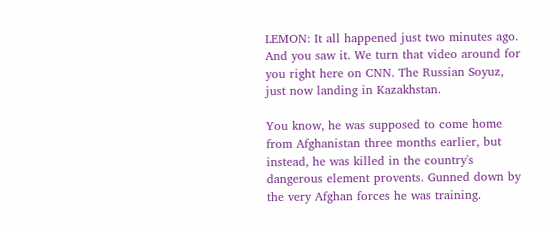LEMON: It all happened just two minutes ago. And you saw it. We turn that video around for you right here on CNN. The Russian Soyuz, just now landing in Kazakhstan.

You know, he was supposed to come home from Afghanistan three months earlier, but instead, he was killed in the country's dangerous element provents. Gunned down by the very Afghan forces he was training.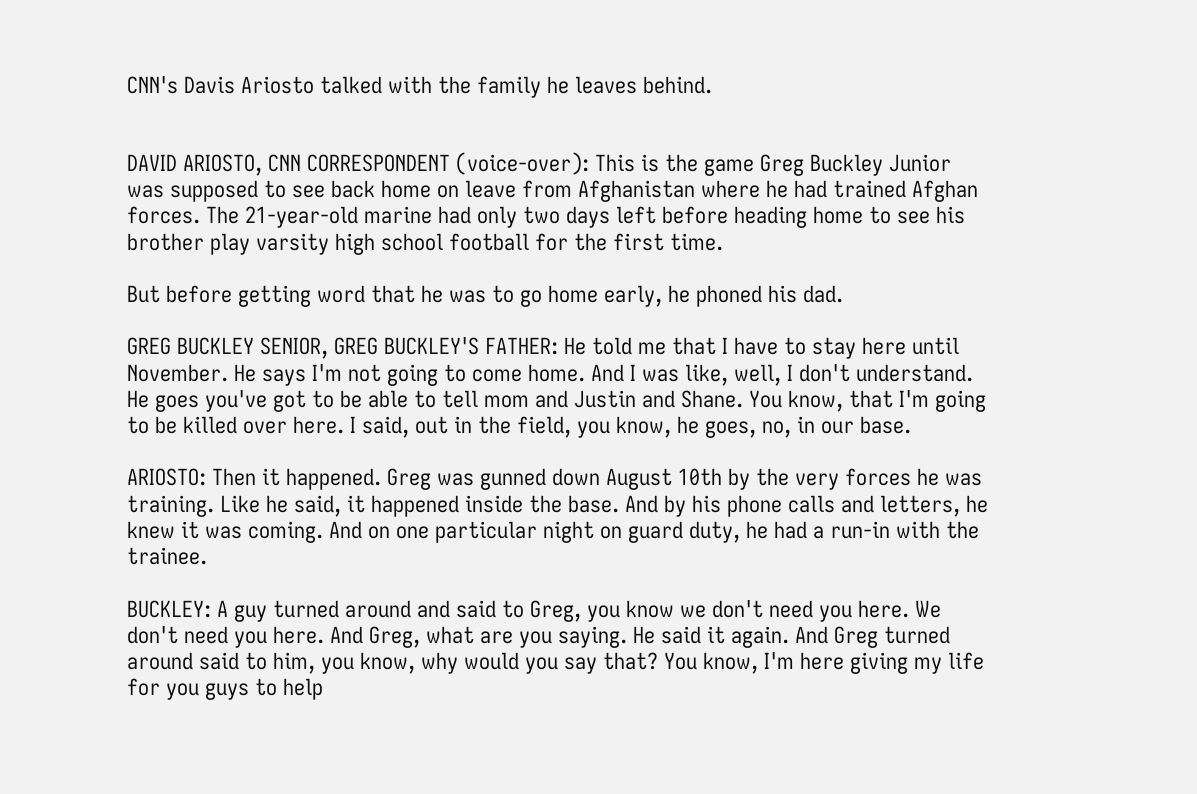CNN's Davis Ariosto talked with the family he leaves behind.


DAVID ARIOSTO, CNN CORRESPONDENT (voice-over): This is the game Greg Buckley Junior was supposed to see back home on leave from Afghanistan where he had trained Afghan forces. The 21-year-old marine had only two days left before heading home to see his brother play varsity high school football for the first time.

But before getting word that he was to go home early, he phoned his dad.

GREG BUCKLEY SENIOR, GREG BUCKLEY'S FATHER: He told me that I have to stay here until November. He says I'm not going to come home. And I was like, well, I don't understand. He goes you've got to be able to tell mom and Justin and Shane. You know, that I'm going to be killed over here. I said, out in the field, you know, he goes, no, in our base.

ARIOSTO: Then it happened. Greg was gunned down August 10th by the very forces he was training. Like he said, it happened inside the base. And by his phone calls and letters, he knew it was coming. And on one particular night on guard duty, he had a run-in with the trainee.

BUCKLEY: A guy turned around and said to Greg, you know we don't need you here. We don't need you here. And Greg, what are you saying. He said it again. And Greg turned around said to him, you know, why would you say that? You know, I'm here giving my life for you guys to help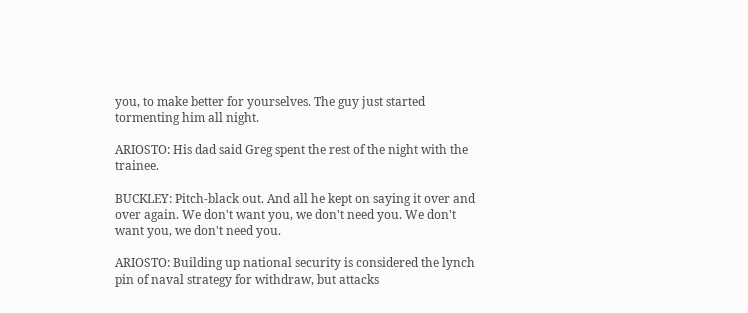you, to make better for yourselves. The guy just started tormenting him all night.

ARIOSTO: His dad said Greg spent the rest of the night with the trainee.

BUCKLEY: Pitch-black out. And all he kept on saying it over and over again. We don't want you, we don't need you. We don't want you, we don't need you.

ARIOSTO: Building up national security is considered the lynch pin of naval strategy for withdraw, but attacks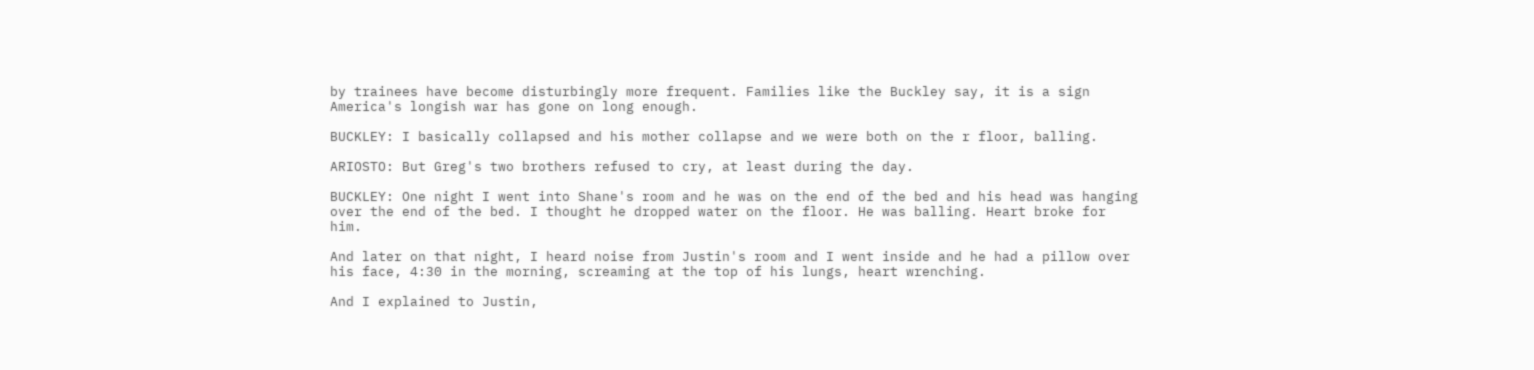by trainees have become disturbingly more frequent. Families like the Buckley say, it is a sign America's longish war has gone on long enough.

BUCKLEY: I basically collapsed and his mother collapse and we were both on the r floor, balling.

ARIOSTO: But Greg's two brothers refused to cry, at least during the day.

BUCKLEY: One night I went into Shane's room and he was on the end of the bed and his head was hanging over the end of the bed. I thought he dropped water on the floor. He was balling. Heart broke for him.

And later on that night, I heard noise from Justin's room and I went inside and he had a pillow over his face, 4:30 in the morning, screaming at the top of his lungs, heart wrenching.

And I explained to Justin,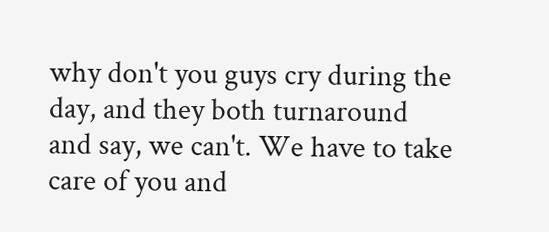why don't you guys cry during the day, and they both turnaround and say, we can't. We have to take care of you and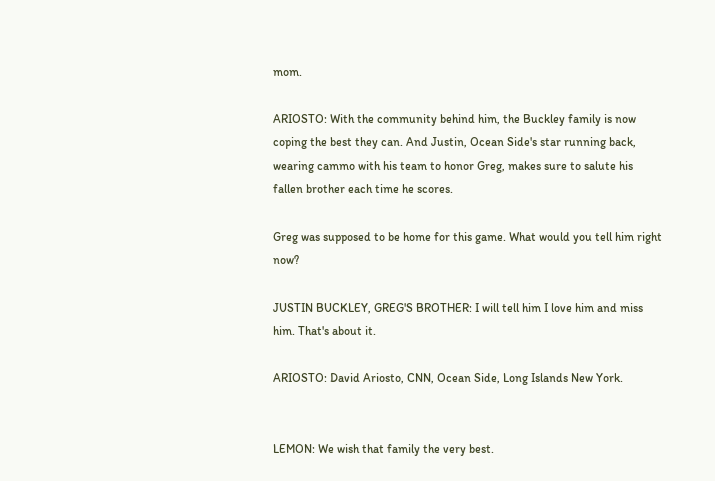mom.

ARIOSTO: With the community behind him, the Buckley family is now coping the best they can. And Justin, Ocean Side's star running back, wearing cammo with his team to honor Greg, makes sure to salute his fallen brother each time he scores.

Greg was supposed to be home for this game. What would you tell him right now?

JUSTIN BUCKLEY, GREG'S BROTHER: I will tell him I love him and miss him. That's about it.

ARIOSTO: David Ariosto, CNN, Ocean Side, Long Islands New York.


LEMON: We wish that family the very best.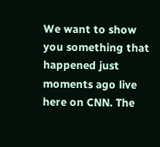We want to show you something that happened just moments ago live here on CNN. The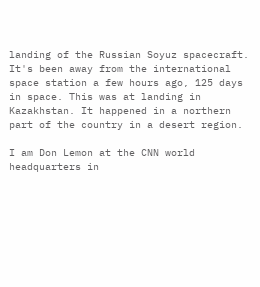landing of the Russian Soyuz spacecraft. It's been away from the international space station a few hours ago, 125 days in space. This was at landing in Kazakhstan. It happened in a northern part of the country in a desert region.

I am Don Lemon at the CNN world headquarters in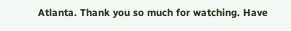Atlanta. Thank you so much for watching. Have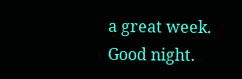a great week. Good night.